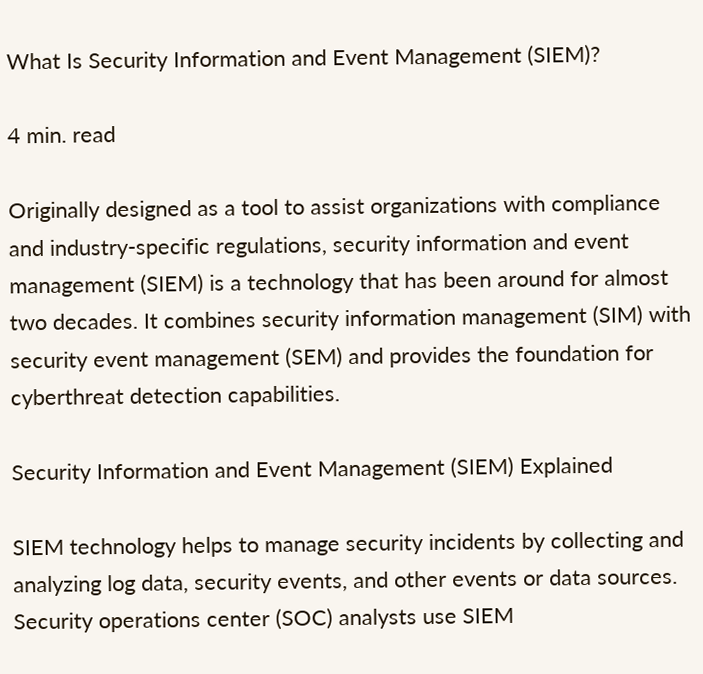What Is Security Information and Event Management (SIEM)?

4 min. read

Originally designed as a tool to assist organizations with compliance and industry-specific regulations, security information and event management (SIEM) is a technology that has been around for almost two decades. It combines security information management (SIM) with security event management (SEM) and provides the foundation for cyberthreat detection capabilities.

Security Information and Event Management (SIEM) Explained

SIEM technology helps to manage security incidents by collecting and analyzing log data, security events, and other events or data sources. Security operations center (SOC) analysts use SIEM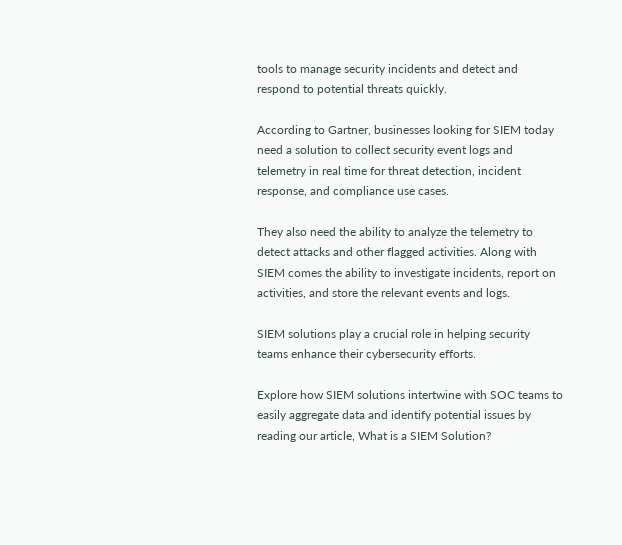tools to manage security incidents and detect and respond to potential threats quickly.

According to Gartner, businesses looking for SIEM today need a solution to collect security event logs and telemetry in real time for threat detection, incident response, and compliance use cases.

They also need the ability to analyze the telemetry to detect attacks and other flagged activities. Along with SIEM comes the ability to investigate incidents, report on activities, and store the relevant events and logs.

SIEM solutions play a crucial role in helping security teams enhance their cybersecurity efforts.

Explore how SIEM solutions intertwine with SOC teams to easily aggregate data and identify potential issues by reading our article, What is a SIEM Solution?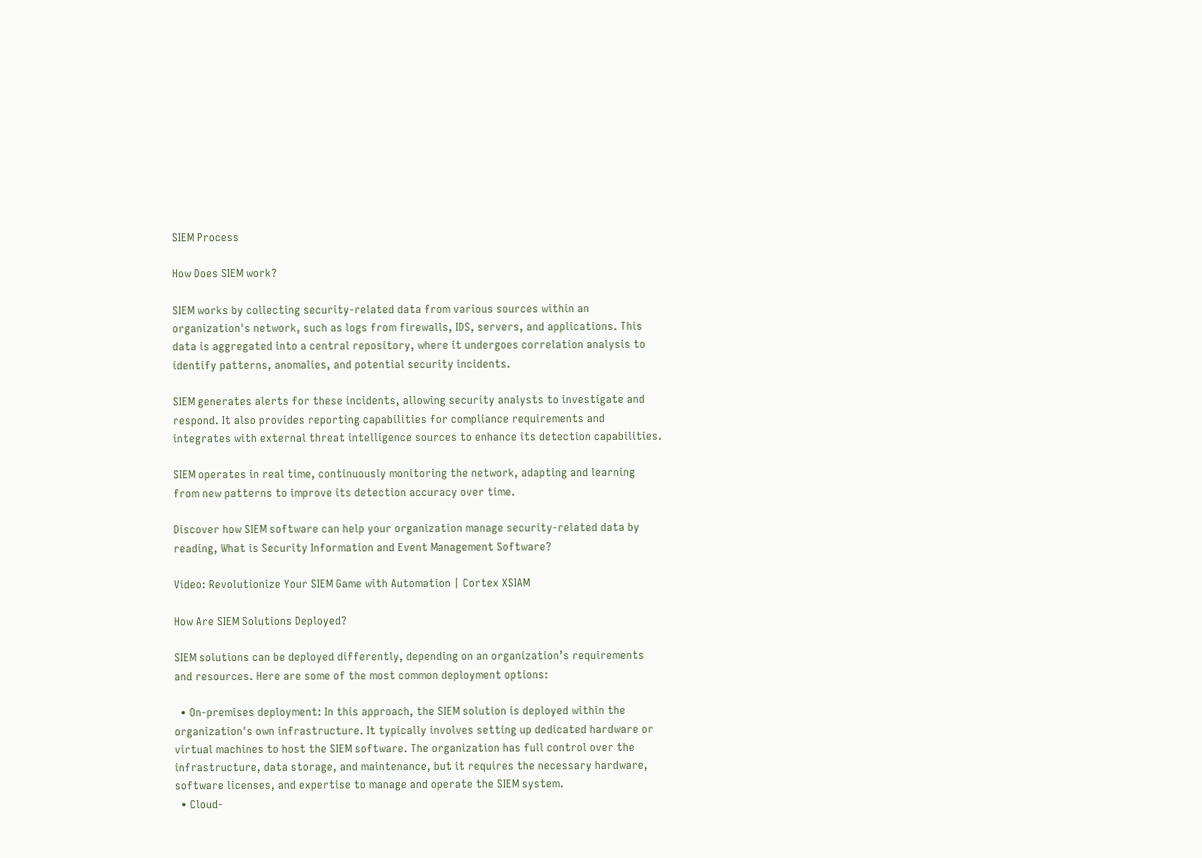SIEM Process

How Does SIEM work?

SIEM works by collecting security-related data from various sources within an organization's network, such as logs from firewalls, IDS, servers, and applications. This data is aggregated into a central repository, where it undergoes correlation analysis to identify patterns, anomalies, and potential security incidents.

SIEM generates alerts for these incidents, allowing security analysts to investigate and respond. It also provides reporting capabilities for compliance requirements and integrates with external threat intelligence sources to enhance its detection capabilities.

SIEM operates in real time, continuously monitoring the network, adapting and learning from new patterns to improve its detection accuracy over time.

Discover how SIEM software can help your organization manage security-related data by reading, What is Security Information and Event Management Software?

Video: Revolutionize Your SIEM Game with Automation | Cortex XSIAM

How Are SIEM Solutions Deployed?

SIEM solutions can be deployed differently, depending on an organization’s requirements and resources. Here are some of the most common deployment options:

  • On-premises deployment: In this approach, the SIEM solution is deployed within the organization's own infrastructure. It typically involves setting up dedicated hardware or virtual machines to host the SIEM software. The organization has full control over the infrastructure, data storage, and maintenance, but it requires the necessary hardware, software licenses, and expertise to manage and operate the SIEM system.
  • Cloud-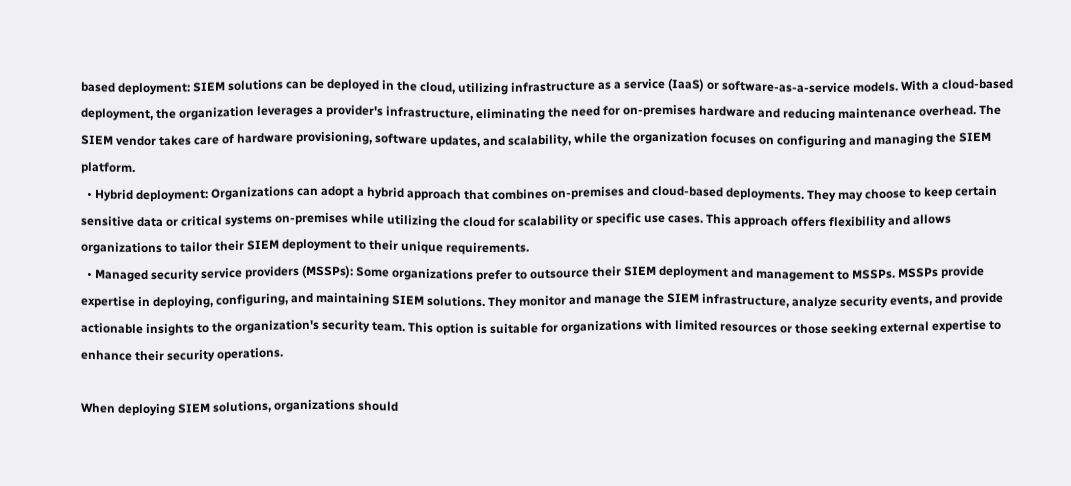based deployment: SIEM solutions can be deployed in the cloud, utilizing infrastructure as a service (IaaS) or software-as-a-service models. With a cloud-based deployment, the organization leverages a provider's infrastructure, eliminating the need for on-premises hardware and reducing maintenance overhead. The SIEM vendor takes care of hardware provisioning, software updates, and scalability, while the organization focuses on configuring and managing the SIEM platform.
  • Hybrid deployment: Organizations can adopt a hybrid approach that combines on-premises and cloud-based deployments. They may choose to keep certain sensitive data or critical systems on-premises while utilizing the cloud for scalability or specific use cases. This approach offers flexibility and allows organizations to tailor their SIEM deployment to their unique requirements.
  • Managed security service providers (MSSPs): Some organizations prefer to outsource their SIEM deployment and management to MSSPs. MSSPs provide expertise in deploying, configuring, and maintaining SIEM solutions. They monitor and manage the SIEM infrastructure, analyze security events, and provide actionable insights to the organization's security team. This option is suitable for organizations with limited resources or those seeking external expertise to enhance their security operations.

When deploying SIEM solutions, organizations should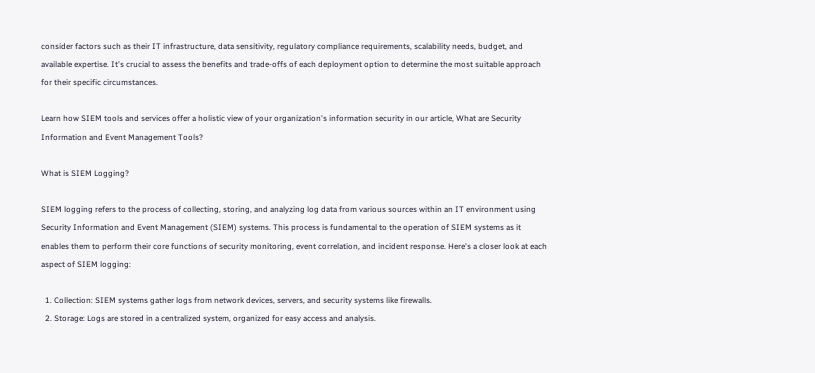consider factors such as their IT infrastructure, data sensitivity, regulatory compliance requirements, scalability needs, budget, and available expertise. It's crucial to assess the benefits and trade-offs of each deployment option to determine the most suitable approach for their specific circumstances.

Learn how SIEM tools and services offer a holistic view of your organization's information security in our article, What are Security Information and Event Management Tools?

What is SIEM Logging?

SIEM logging refers to the process of collecting, storing, and analyzing log data from various sources within an IT environment using Security Information and Event Management (SIEM) systems. This process is fundamental to the operation of SIEM systems as it enables them to perform their core functions of security monitoring, event correlation, and incident response. Here's a closer look at each aspect of SIEM logging:

  1. Collection: SIEM systems gather logs from network devices, servers, and security systems like firewalls.
  2. Storage: Logs are stored in a centralized system, organized for easy access and analysis.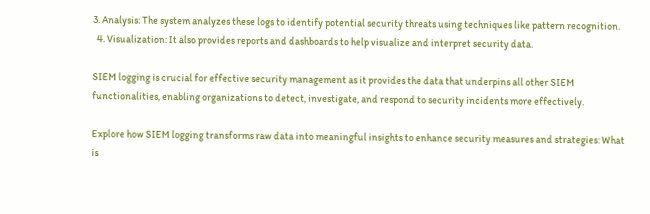3. Analysis: The system analyzes these logs to identify potential security threats using techniques like pattern recognition.
  4. Visualization: It also provides reports and dashboards to help visualize and interpret security data.

SIEM logging is crucial for effective security management as it provides the data that underpins all other SIEM functionalities, enabling organizations to detect, investigate, and respond to security incidents more effectively.

Explore how SIEM logging transforms raw data into meaningful insights to enhance security measures and strategies: What is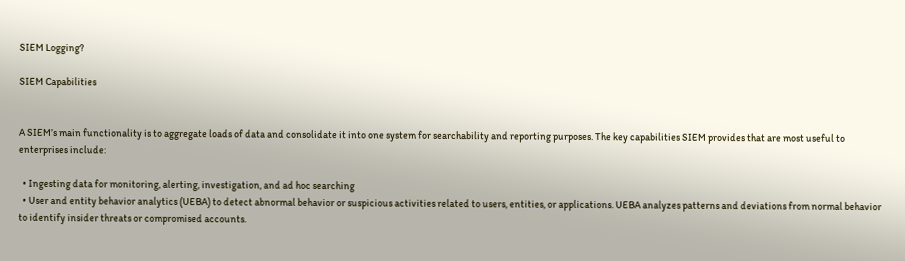SIEM Logging?

SIEM Capabilities


A SIEM’s main functionality is to aggregate loads of data and consolidate it into one system for searchability and reporting purposes. The key capabilities SIEM provides that are most useful to enterprises include:

  • Ingesting data for monitoring, alerting, investigation, and ad hoc searching
  • User and entity behavior analytics (UEBA) to detect abnormal behavior or suspicious activities related to users, entities, or applications. UEBA analyzes patterns and deviations from normal behavior to identify insider threats or compromised accounts.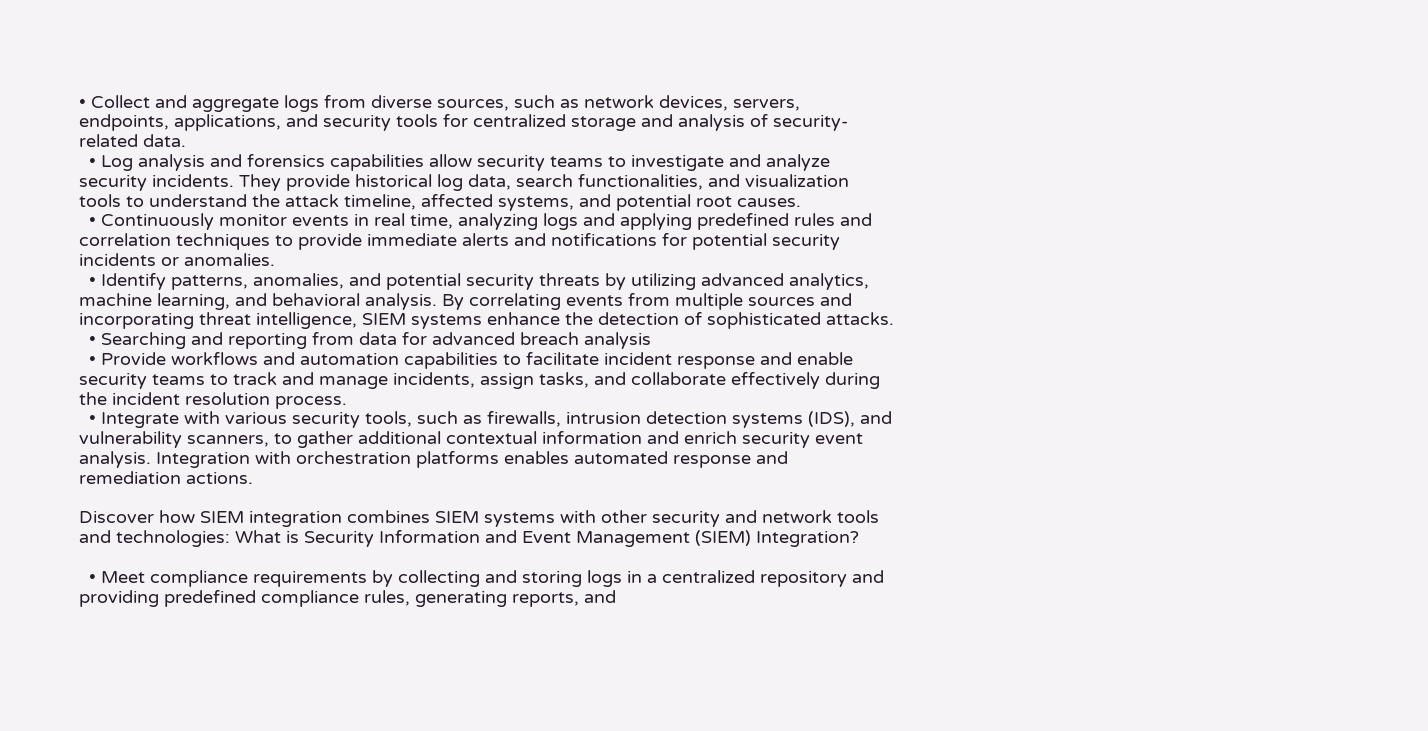• Collect and aggregate logs from diverse sources, such as network devices, servers, endpoints, applications, and security tools for centralized storage and analysis of security-related data.
  • Log analysis and forensics capabilities allow security teams to investigate and analyze security incidents. They provide historical log data, search functionalities, and visualization tools to understand the attack timeline, affected systems, and potential root causes.
  • Continuously monitor events in real time, analyzing logs and applying predefined rules and correlation techniques to provide immediate alerts and notifications for potential security incidents or anomalies.
  • Identify patterns, anomalies, and potential security threats by utilizing advanced analytics, machine learning, and behavioral analysis. By correlating events from multiple sources and incorporating threat intelligence, SIEM systems enhance the detection of sophisticated attacks.
  • Searching and reporting from data for advanced breach analysis
  • Provide workflows and automation capabilities to facilitate incident response and enable security teams to track and manage incidents, assign tasks, and collaborate effectively during the incident resolution process.
  • Integrate with various security tools, such as firewalls, intrusion detection systems (IDS), and vulnerability scanners, to gather additional contextual information and enrich security event analysis. Integration with orchestration platforms enables automated response and remediation actions.

Discover how SIEM integration combines SIEM systems with other security and network tools and technologies: What is Security Information and Event Management (SIEM) Integration?

  • Meet compliance requirements by collecting and storing logs in a centralized repository and providing predefined compliance rules, generating reports, and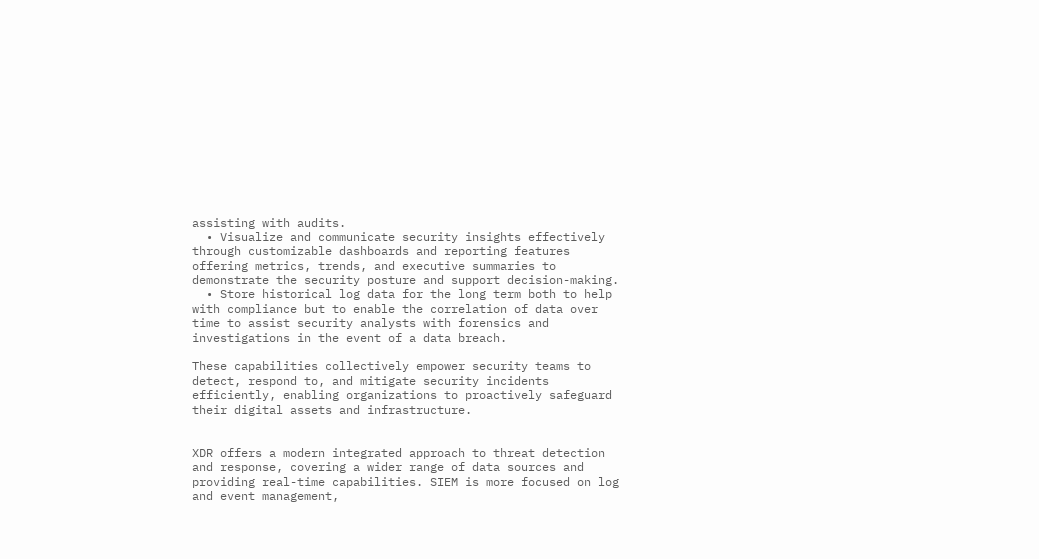assisting with audits.
  • Visualize and communicate security insights effectively through customizable dashboards and reporting features offering metrics, trends, and executive summaries to demonstrate the security posture and support decision-making.
  • Store historical log data for the long term both to help with compliance but to enable the correlation of data over time to assist security analysts with forensics and investigations in the event of a data breach.

These capabilities collectively empower security teams to detect, respond to, and mitigate security incidents efficiently, enabling organizations to proactively safeguard their digital assets and infrastructure.


XDR offers a modern integrated approach to threat detection and response, covering a wider range of data sources and providing real-time capabilities. SIEM is more focused on log and event management,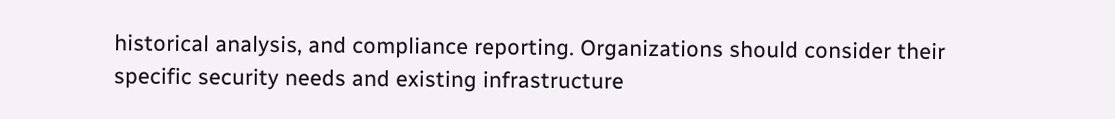historical analysis, and compliance reporting. Organizations should consider their specific security needs and existing infrastructure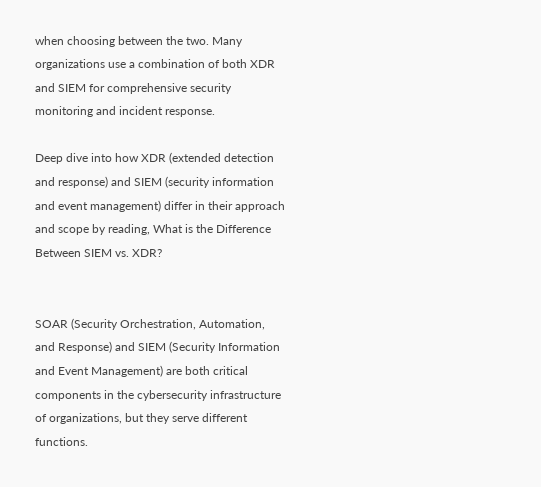when choosing between the two. Many organizations use a combination of both XDR and SIEM for comprehensive security monitoring and incident response.

Deep dive into how XDR (extended detection and response) and SIEM (security information and event management) differ in their approach and scope by reading, What is the Difference Between SIEM vs. XDR?


SOAR (Security Orchestration, Automation, and Response) and SIEM (Security Information and Event Management) are both critical components in the cybersecurity infrastructure of organizations, but they serve different functions.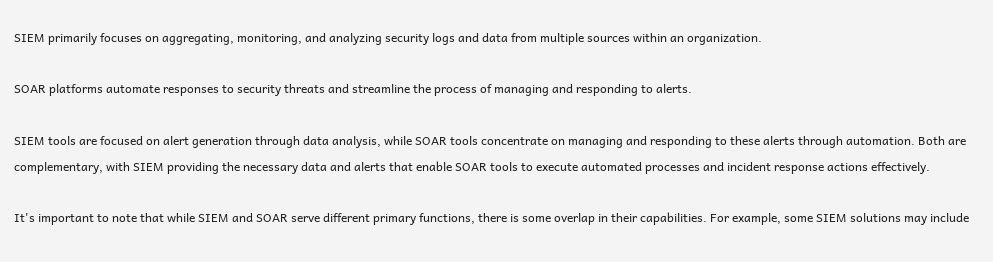SIEM primarily focuses on aggregating, monitoring, and analyzing security logs and data from multiple sources within an organization.

SOAR platforms automate responses to security threats and streamline the process of managing and responding to alerts.

SIEM tools are focused on alert generation through data analysis, while SOAR tools concentrate on managing and responding to these alerts through automation. Both are complementary, with SIEM providing the necessary data and alerts that enable SOAR tools to execute automated processes and incident response actions effectively.

It's important to note that while SIEM and SOAR serve different primary functions, there is some overlap in their capabilities. For example, some SIEM solutions may include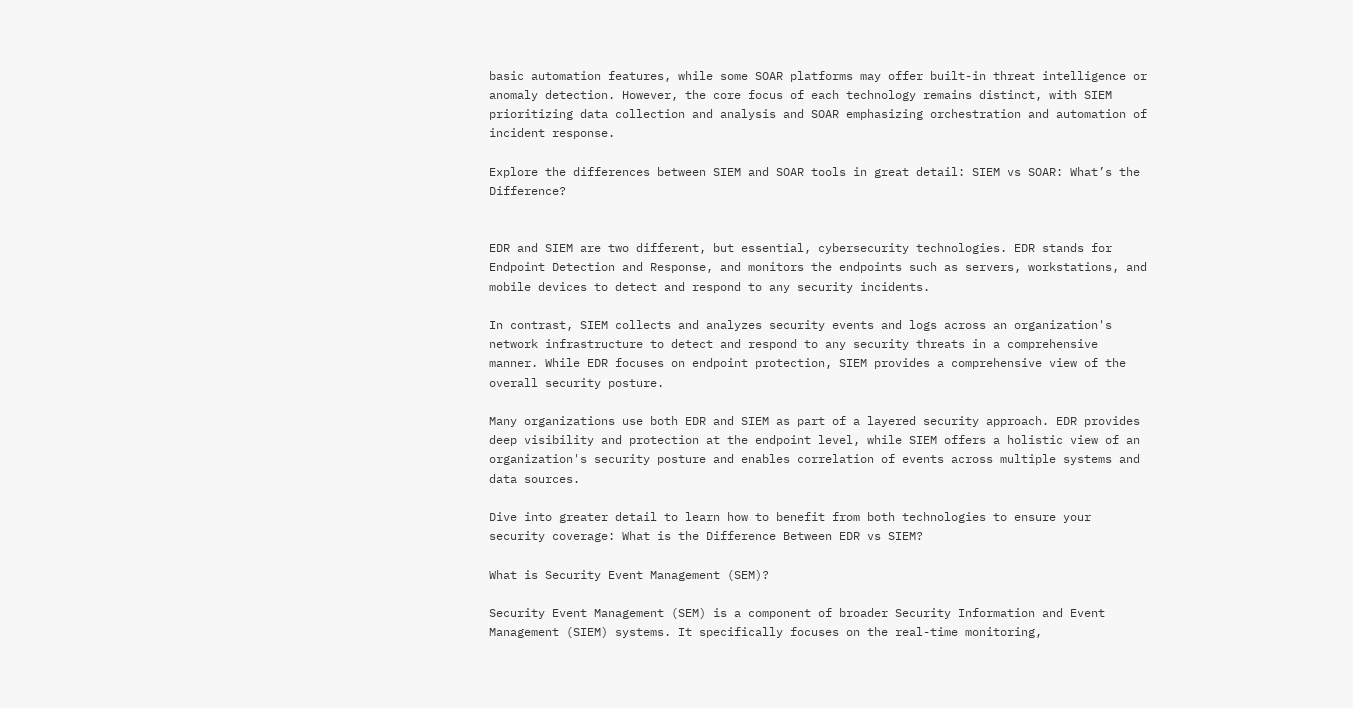basic automation features, while some SOAR platforms may offer built-in threat intelligence or anomaly detection. However, the core focus of each technology remains distinct, with SIEM prioritizing data collection and analysis and SOAR emphasizing orchestration and automation of incident response.

Explore the differences between SIEM and SOAR tools in great detail: SIEM vs SOAR: What’s the Difference?


EDR and SIEM are two different, but essential, cybersecurity technologies. EDR stands for Endpoint Detection and Response, and monitors the endpoints such as servers, workstations, and mobile devices to detect and respond to any security incidents.

In contrast, SIEM collects and analyzes security events and logs across an organization's network infrastructure to detect and respond to any security threats in a comprehensive manner. While EDR focuses on endpoint protection, SIEM provides a comprehensive view of the overall security posture.

Many organizations use both EDR and SIEM as part of a layered security approach. EDR provides deep visibility and protection at the endpoint level, while SIEM offers a holistic view of an organization's security posture and enables correlation of events across multiple systems and data sources.

Dive into greater detail to learn how to benefit from both technologies to ensure your security coverage: What is the Difference Between EDR vs SIEM?

What is Security Event Management (SEM)?

Security Event Management (SEM) is a component of broader Security Information and Event Management (SIEM) systems. It specifically focuses on the real-time monitoring,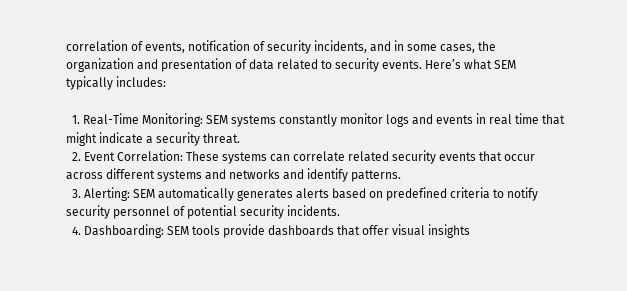correlation of events, notification of security incidents, and in some cases, the organization and presentation of data related to security events. Here’s what SEM typically includes:

  1. Real-Time Monitoring: SEM systems constantly monitor logs and events in real time that might indicate a security threat.
  2. Event Correlation: These systems can correlate related security events that occur across different systems and networks and identify patterns.
  3. Alerting: SEM automatically generates alerts based on predefined criteria to notify security personnel of potential security incidents.
  4. Dashboarding: SEM tools provide dashboards that offer visual insights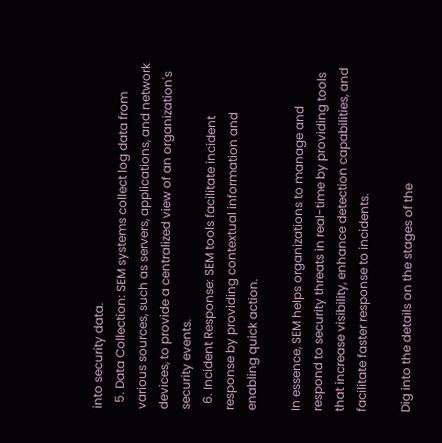into security data.
  5. Data Collection: SEM systems collect log data from various sources, such as servers, applications, and network devices, to provide a centralized view of an organization's security events.
  6. Incident Response: SEM tools facilitate incident response by providing contextual information and enabling quick action.

In essence, SEM helps organizations to manage and respond to security threats in real-time by providing tools that increase visibility, enhance detection capabilities, and facilitate faster response to incidents.

Dig into the details on the stages of the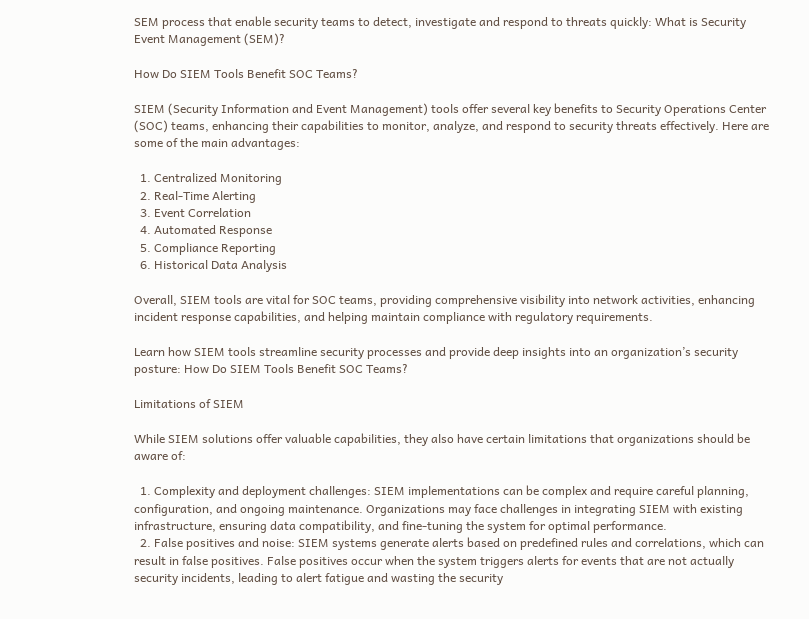SEM process that enable security teams to detect, investigate and respond to threats quickly: What is Security Event Management (SEM)?

How Do SIEM Tools Benefit SOC Teams?

SIEM (Security Information and Event Management) tools offer several key benefits to Security Operations Center (SOC) teams, enhancing their capabilities to monitor, analyze, and respond to security threats effectively. Here are some of the main advantages:

  1. Centralized Monitoring
  2. Real-Time Alerting
  3. Event Correlation
  4. Automated Response
  5. Compliance Reporting
  6. Historical Data Analysis

Overall, SIEM tools are vital for SOC teams, providing comprehensive visibility into network activities, enhancing incident response capabilities, and helping maintain compliance with regulatory requirements.

Learn how SIEM tools streamline security processes and provide deep insights into an organization’s security posture: How Do SIEM Tools Benefit SOC Teams?

Limitations of SIEM

While SIEM solutions offer valuable capabilities, they also have certain limitations that organizations should be aware of:

  1. Complexity and deployment challenges: SIEM implementations can be complex and require careful planning, configuration, and ongoing maintenance. Organizations may face challenges in integrating SIEM with existing infrastructure, ensuring data compatibility, and fine-tuning the system for optimal performance.
  2. False positives and noise: SIEM systems generate alerts based on predefined rules and correlations, which can result in false positives. False positives occur when the system triggers alerts for events that are not actually security incidents, leading to alert fatigue and wasting the security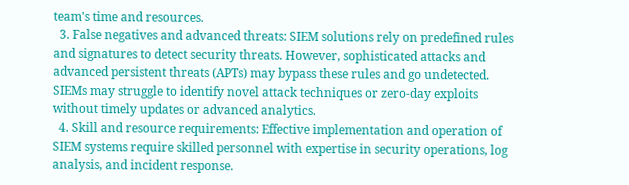team's time and resources.
  3. False negatives and advanced threats: SIEM solutions rely on predefined rules and signatures to detect security threats. However, sophisticated attacks and advanced persistent threats (APTs) may bypass these rules and go undetected. SIEMs may struggle to identify novel attack techniques or zero-day exploits without timely updates or advanced analytics.
  4. Skill and resource requirements: Effective implementation and operation of SIEM systems require skilled personnel with expertise in security operations, log analysis, and incident response.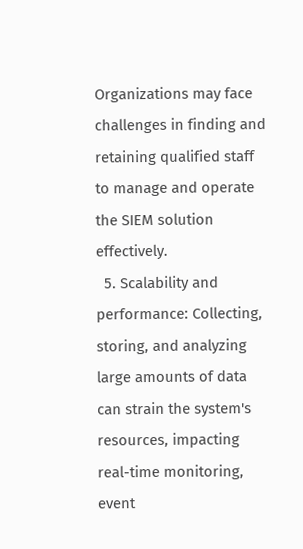Organizations may face challenges in finding and retaining qualified staff to manage and operate the SIEM solution effectively.
  5. Scalability and performance: Collecting, storing, and analyzing large amounts of data can strain the system's resources, impacting real-time monitoring, event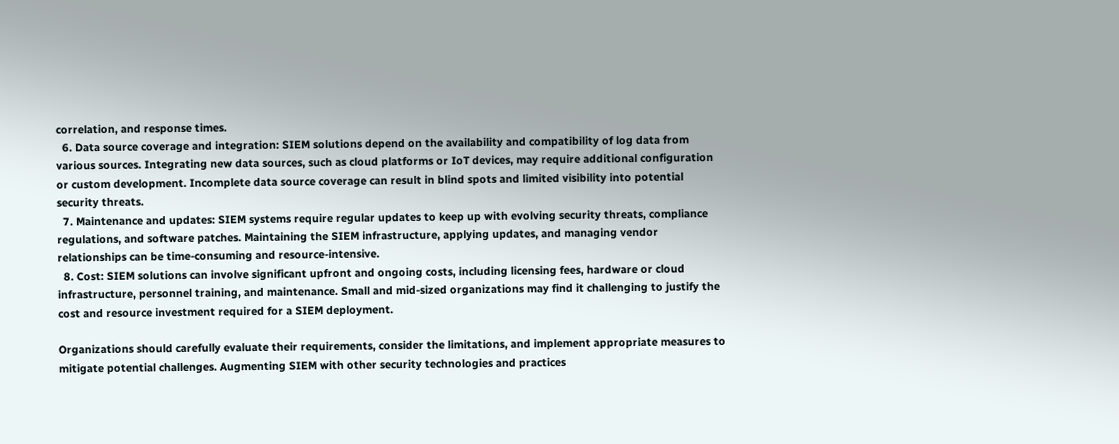correlation, and response times.
  6. Data source coverage and integration: SIEM solutions depend on the availability and compatibility of log data from various sources. Integrating new data sources, such as cloud platforms or IoT devices, may require additional configuration or custom development. Incomplete data source coverage can result in blind spots and limited visibility into potential security threats.
  7. Maintenance and updates: SIEM systems require regular updates to keep up with evolving security threats, compliance regulations, and software patches. Maintaining the SIEM infrastructure, applying updates, and managing vendor relationships can be time-consuming and resource-intensive.
  8. Cost: SIEM solutions can involve significant upfront and ongoing costs, including licensing fees, hardware or cloud infrastructure, personnel training, and maintenance. Small and mid-sized organizations may find it challenging to justify the cost and resource investment required for a SIEM deployment.

Organizations should carefully evaluate their requirements, consider the limitations, and implement appropriate measures to mitigate potential challenges. Augmenting SIEM with other security technologies and practices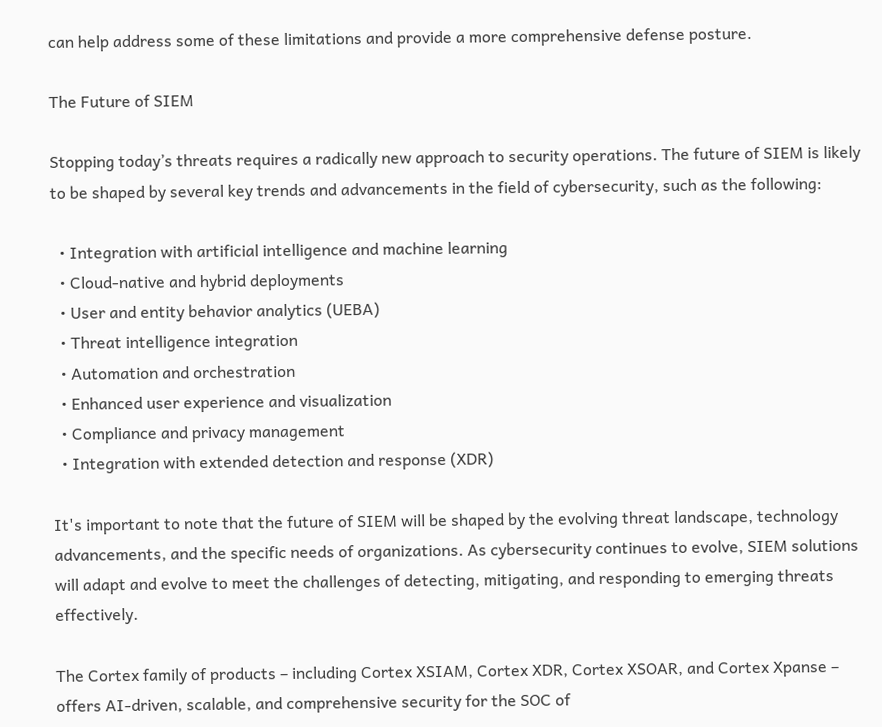can help address some of these limitations and provide a more comprehensive defense posture.

The Future of SIEM

Stopping today’s threats requires a radically new approach to security operations. The future of SIEM is likely to be shaped by several key trends and advancements in the field of cybersecurity, such as the following:

  • Integration with artificial intelligence and machine learning
  • Cloud-native and hybrid deployments
  • User and entity behavior analytics (UEBA)
  • Threat intelligence integration
  • Automation and orchestration
  • Enhanced user experience and visualization
  • Compliance and privacy management
  • Integration with extended detection and response (XDR)

It's important to note that the future of SIEM will be shaped by the evolving threat landscape, technology advancements, and the specific needs of organizations. As cybersecurity continues to evolve, SIEM solutions will adapt and evolve to meet the challenges of detecting, mitigating, and responding to emerging threats effectively.

The Cortex family of products – including Cortex XSIAM, Cortex XDR, Cortex XSOAR, and Cortex Xpanse – offers AI-driven, scalable, and comprehensive security for the SOC of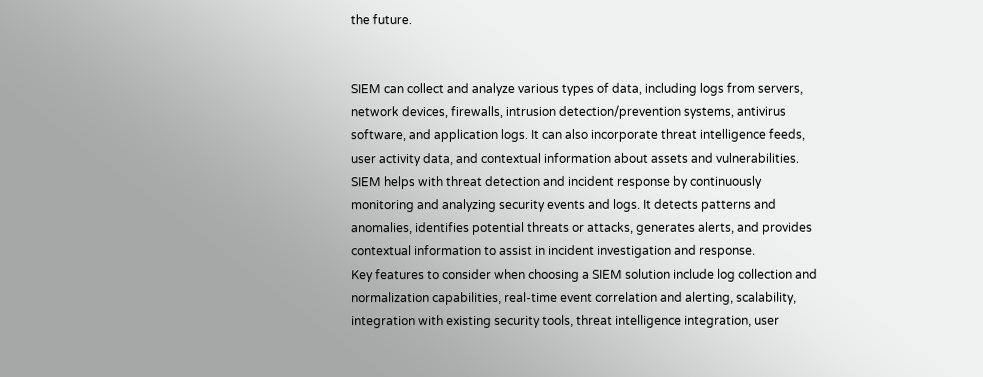the future.


SIEM can collect and analyze various types of data, including logs from servers, network devices, firewalls, intrusion detection/prevention systems, antivirus software, and application logs. It can also incorporate threat intelligence feeds, user activity data, and contextual information about assets and vulnerabilities.
SIEM helps with threat detection and incident response by continuously monitoring and analyzing security events and logs. It detects patterns and anomalies, identifies potential threats or attacks, generates alerts, and provides contextual information to assist in incident investigation and response.
Key features to consider when choosing a SIEM solution include log collection and normalization capabilities, real-time event correlation and alerting, scalability, integration with existing security tools, threat intelligence integration, user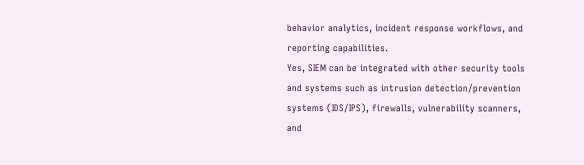behavior analytics, incident response workflows, and reporting capabilities.
Yes, SIEM can be integrated with other security tools and systems such as intrusion detection/prevention systems (IDS/IPS), firewalls, vulnerability scanners, and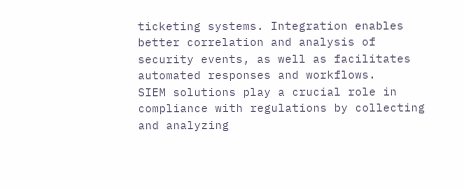ticketing systems. Integration enables better correlation and analysis of security events, as well as facilitates automated responses and workflows.
SIEM solutions play a crucial role in compliance with regulations by collecting and analyzing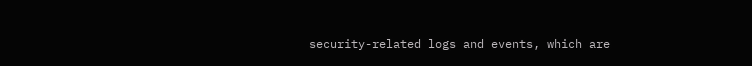security-related logs and events, which are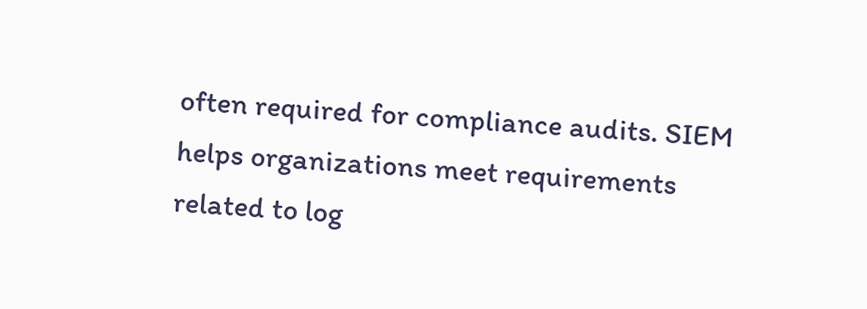often required for compliance audits. SIEM helps organizations meet requirements related to log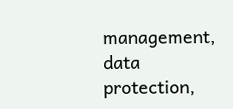management, data protection,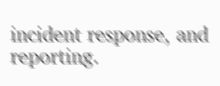incident response, and reporting.